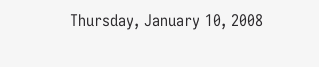Thursday, January 10, 2008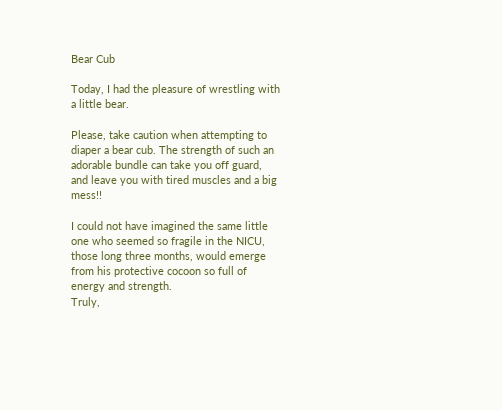Bear Cub

Today, I had the pleasure of wrestling with a little bear.

Please, take caution when attempting to diaper a bear cub. The strength of such an adorable bundle can take you off guard, and leave you with tired muscles and a big mess!!

I could not have imagined the same little one who seemed so fragile in the NICU, those long three months, would emerge from his protective cocoon so full of energy and strength.
Truly,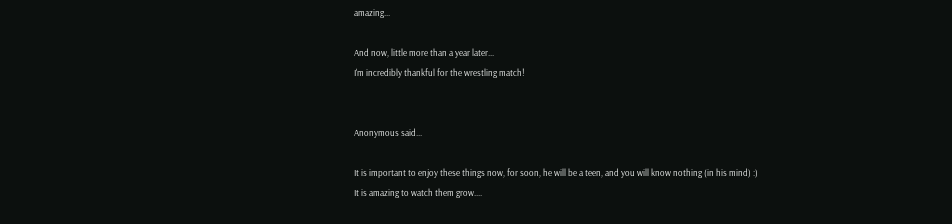amazing...

And now, little more than a year later...
I'm incredibly thankful for the wrestling match!


Anonymous said...

It is important to enjoy these things now, for soon, he will be a teen, and you will know nothing (in his mind) :)
It is amazing to watch them grow....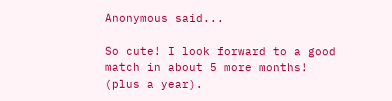Anonymous said...

So cute! I look forward to a good match in about 5 more months! (plus a year).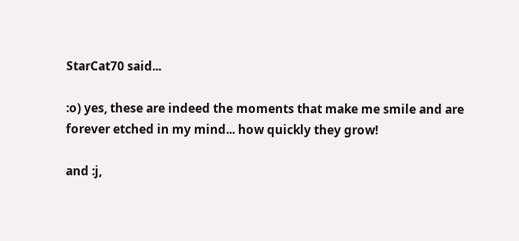StarCat70 said...

:o) yes, these are indeed the moments that make me smile and are forever etched in my mind... how quickly they grow!

and :j,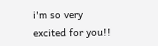i'm so very excited for you!!